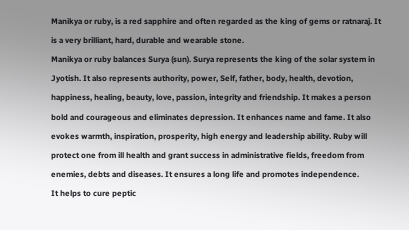Manikya or ruby, is a red sapphire and often regarded as the king of gems or ratnaraj. It is a very brilliant, hard, durable and wearable stone.
Manikya or ruby balances Surya (sun). Surya represents the king of the solar system in Jyotish. It also represents authority, power, Self, father, body, health, devotion, happiness, healing, beauty, love, passion, integrity and friendship. It makes a person bold and courageous and eliminates depression. It enhances name and fame. It also evokes warmth, inspiration, prosperity, high energy and leadership ability. Ruby will protect one from ill health and grant success in administrative fields, freedom from enemies, debts and diseases. It ensures a long life and promotes independence.
It helps to cure peptic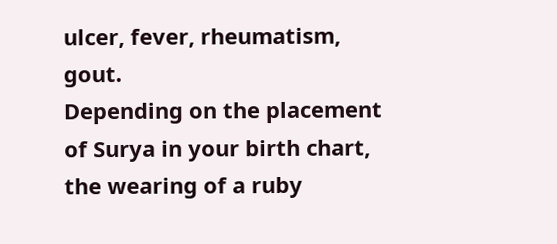ulcer, fever, rheumatism, gout.
Depending on the placement of Surya in your birth chart, the wearing of a ruby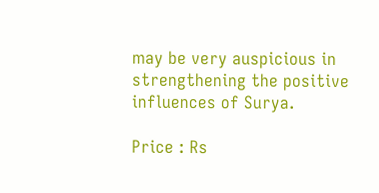may be very auspicious in strengthening the positive influences of Surya.

Price : Rs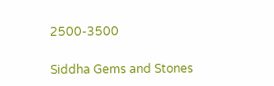2500-3500

Siddha Gems and Stones